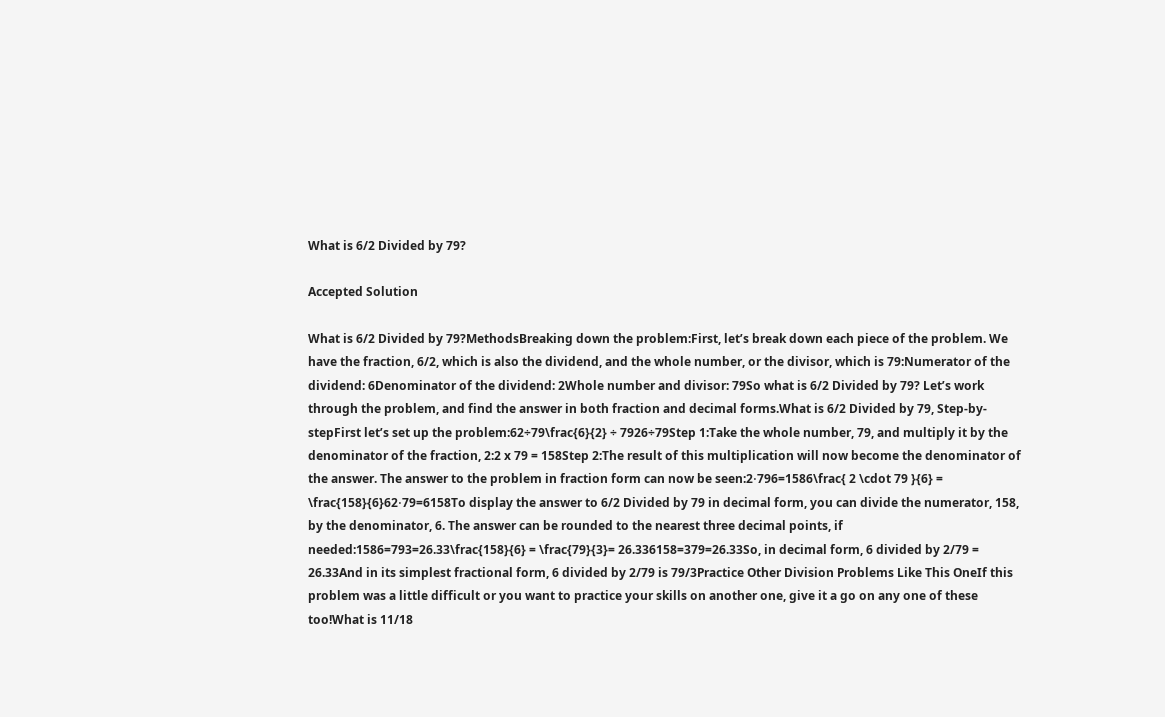What is 6/2 Divided by 79?

Accepted Solution

What is 6/2 Divided by 79?MethodsBreaking down the problem:First, let’s break down each piece of the problem. We have the fraction, 6/2, which is also the dividend, and the whole number, or the divisor, which is 79:Numerator of the dividend: 6Denominator of the dividend: 2Whole number and divisor: 79So what is 6/2 Divided by 79? Let’s work through the problem, and find the answer in both fraction and decimal forms.What is 6/2 Divided by 79, Step-by-stepFirst let’s set up the problem:62÷79\frac{6}{2} ÷ 7926÷79Step 1:Take the whole number, 79, and multiply it by the denominator of the fraction, 2:2 x 79 = 158Step 2:The result of this multiplication will now become the denominator of the answer. The answer to the problem in fraction form can now be seen:2⋅796=1586\frac{ 2 \cdot 79 }{6} = \frac{158}{6}62⋅79=6158To display the answer to 6/2 Divided by 79 in decimal form, you can divide the numerator, 158, by the denominator, 6. The answer can be rounded to the nearest three decimal points, if needed:1586=793=26.33\frac{158}{6} = \frac{79}{3}= 26.336158=379=26.33So, in decimal form, 6 divided by 2/79 = 26.33And in its simplest fractional form, 6 divided by 2/79 is 79/3Practice Other Division Problems Like This OneIf this problem was a little difficult or you want to practice your skills on another one, give it a go on any one of these too!What is 11/18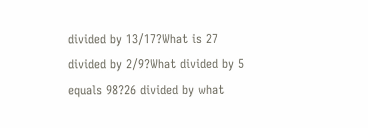divided by 13/17?What is 27 divided by 2/9?What divided by 5 equals 98?26 divided by what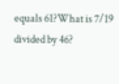equals 61?What is 7/19 divided by 46?